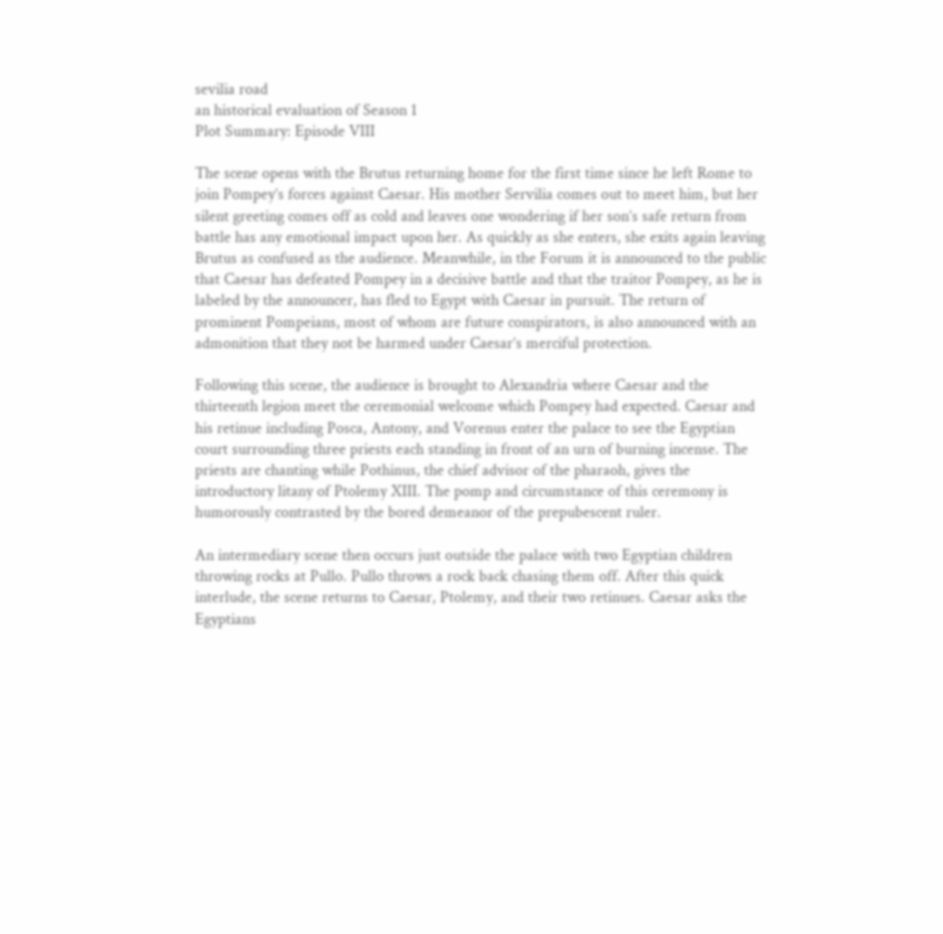sevilia road
an historical evaluation of Season 1
Plot Summary: Episode VIII

The scene opens with the Brutus returning home for the first time since he left Rome to join Pompey’s forces against Caesar. His mother Servilia comes out to meet him, but her silent greeting comes off as cold and leaves one wondering if her son’s safe return from battle has any emotional impact upon her. As quickly as she enters, she exits again leaving Brutus as confused as the audience. Meanwhile, in the Forum it is announced to the public that Caesar has defeated Pompey in a decisive battle and that the traitor Pompey, as he is labeled by the announcer, has fled to Egypt with Caesar in pursuit. The return of prominent Pompeians, most of whom are future conspirators, is also announced with an admonition that they not be harmed under Caesar’s merciful protection.

Following this scene, the audience is brought to Alexandria where Caesar and the thirteenth legion meet the ceremonial welcome which Pompey had expected. Caesar and his retinue including Posca, Antony, and Vorenus enter the palace to see the Egyptian court surrounding three priests each standing in front of an urn of burning incense. The priests are chanting while Pothinus, the chief advisor of the pharaoh, gives the introductory litany of Ptolemy XIII. The pomp and circumstance of this ceremony is humorously contrasted by the bored demeanor of the prepubescent ruler.

An intermediary scene then occurs just outside the palace with two Egyptian children throwing rocks at Pullo. Pullo throws a rock back chasing them off. After this quick interlude, the scene returns to Caesar, Ptolemy, and their two retinues. Caesar asks the Egyptians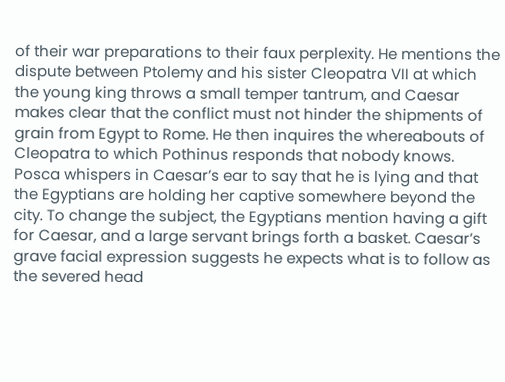of their war preparations to their faux perplexity. He mentions the dispute between Ptolemy and his sister Cleopatra VII at which the young king throws a small temper tantrum, and Caesar makes clear that the conflict must not hinder the shipments of grain from Egypt to Rome. He then inquires the whereabouts of Cleopatra to which Pothinus responds that nobody knows. Posca whispers in Caesar’s ear to say that he is lying and that the Egyptians are holding her captive somewhere beyond the city. To change the subject, the Egyptians mention having a gift for Caesar, and a large servant brings forth a basket. Caesar’s grave facial expression suggests he expects what is to follow as the severed head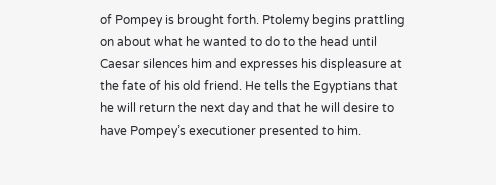of Pompey is brought forth. Ptolemy begins prattling on about what he wanted to do to the head until Caesar silences him and expresses his displeasure at the fate of his old friend. He tells the Egyptians that he will return the next day and that he will desire to have Pompey’s executioner presented to him.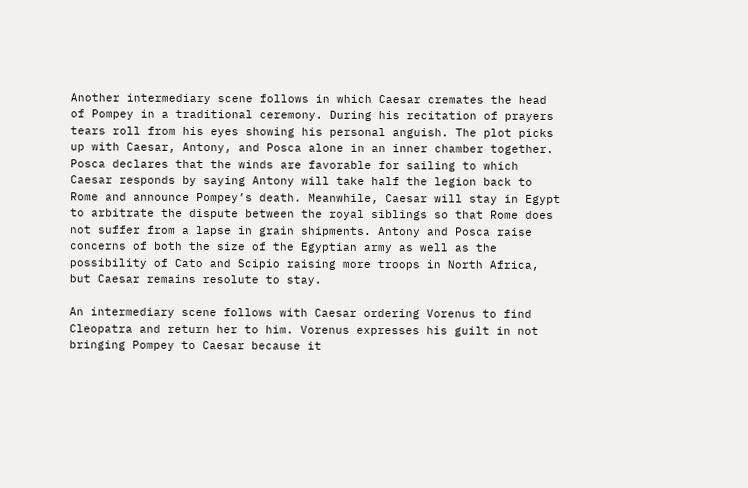Another intermediary scene follows in which Caesar cremates the head of Pompey in a traditional ceremony. During his recitation of prayers tears roll from his eyes showing his personal anguish. The plot picks up with Caesar, Antony, and Posca alone in an inner chamber together. Posca declares that the winds are favorable for sailing to which Caesar responds by saying Antony will take half the legion back to Rome and announce Pompey’s death. Meanwhile, Caesar will stay in Egypt to arbitrate the dispute between the royal siblings so that Rome does not suffer from a lapse in grain shipments. Antony and Posca raise concerns of both the size of the Egyptian army as well as the possibility of Cato and Scipio raising more troops in North Africa, but Caesar remains resolute to stay.

An intermediary scene follows with Caesar ordering Vorenus to find Cleopatra and return her to him. Vorenus expresses his guilt in not bringing Pompey to Caesar because it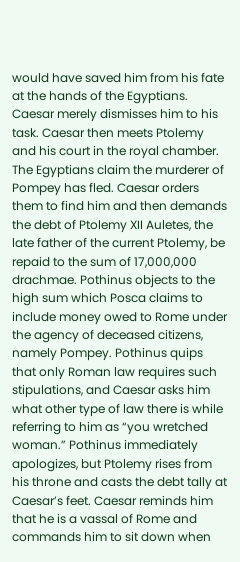would have saved him from his fate at the hands of the Egyptians. Caesar merely dismisses him to his task. Caesar then meets Ptolemy and his court in the royal chamber. The Egyptians claim the murderer of Pompey has fled. Caesar orders them to find him and then demands the debt of Ptolemy XII Auletes, the late father of the current Ptolemy, be repaid to the sum of 17,000,000 drachmae. Pothinus objects to the high sum which Posca claims to include money owed to Rome under the agency of deceased citizens, namely Pompey. Pothinus quips that only Roman law requires such stipulations, and Caesar asks him what other type of law there is while referring to him as “you wretched woman.” Pothinus immediately apologizes, but Ptolemy rises from his throne and casts the debt tally at Caesar’s feet. Caesar reminds him that he is a vassal of Rome and commands him to sit down when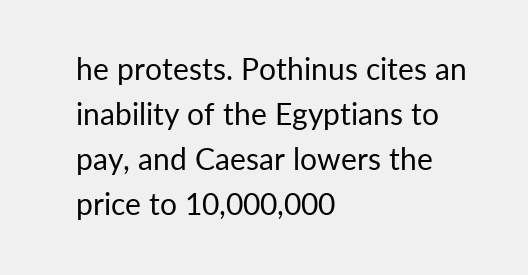he protests. Pothinus cites an inability of the Egyptians to pay, and Caesar lowers the price to 10,000,000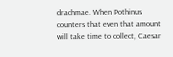drachmae. When Pothinus counters that even that amount will take time to collect, Caesar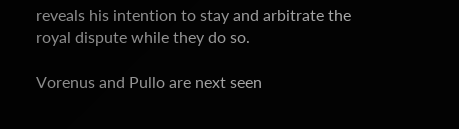reveals his intention to stay and arbitrate the royal dispute while they do so.

Vorenus and Pullo are next seen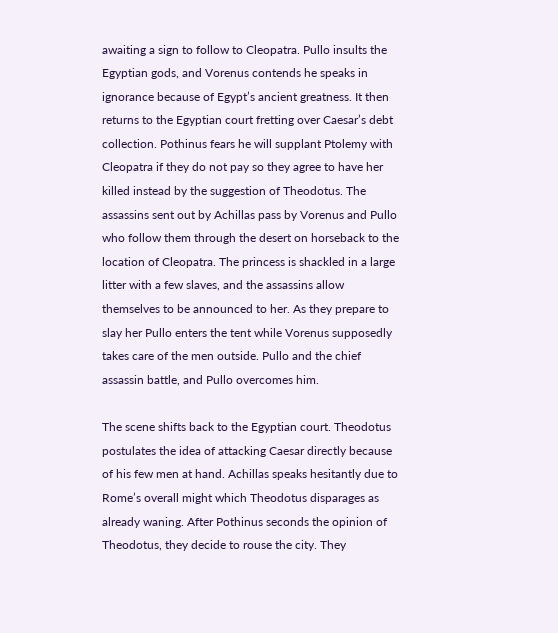awaiting a sign to follow to Cleopatra. Pullo insults the Egyptian gods, and Vorenus contends he speaks in ignorance because of Egypt’s ancient greatness. It then returns to the Egyptian court fretting over Caesar’s debt collection. Pothinus fears he will supplant Ptolemy with Cleopatra if they do not pay so they agree to have her killed instead by the suggestion of Theodotus. The assassins sent out by Achillas pass by Vorenus and Pullo who follow them through the desert on horseback to the location of Cleopatra. The princess is shackled in a large litter with a few slaves, and the assassins allow themselves to be announced to her. As they prepare to slay her Pullo enters the tent while Vorenus supposedly takes care of the men outside. Pullo and the chief assassin battle, and Pullo overcomes him.

The scene shifts back to the Egyptian court. Theodotus postulates the idea of attacking Caesar directly because of his few men at hand. Achillas speaks hesitantly due to Rome’s overall might which Theodotus disparages as already waning. After Pothinus seconds the opinion of Theodotus, they decide to rouse the city. They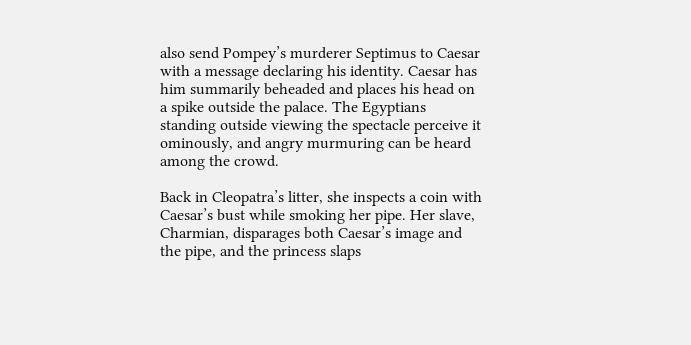also send Pompey’s murderer Septimus to Caesar with a message declaring his identity. Caesar has him summarily beheaded and places his head on a spike outside the palace. The Egyptians standing outside viewing the spectacle perceive it ominously, and angry murmuring can be heard among the crowd.

Back in Cleopatra’s litter, she inspects a coin with Caesar’s bust while smoking her pipe. Her slave, Charmian, disparages both Caesar’s image and the pipe, and the princess slaps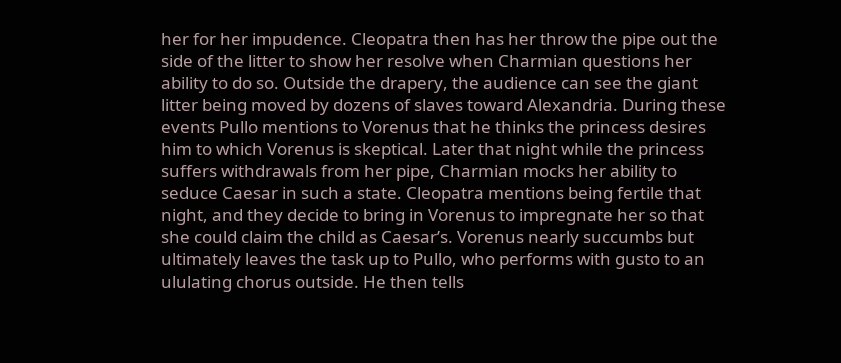her for her impudence. Cleopatra then has her throw the pipe out the side of the litter to show her resolve when Charmian questions her ability to do so. Outside the drapery, the audience can see the giant litter being moved by dozens of slaves toward Alexandria. During these events Pullo mentions to Vorenus that he thinks the princess desires him to which Vorenus is skeptical. Later that night while the princess suffers withdrawals from her pipe, Charmian mocks her ability to seduce Caesar in such a state. Cleopatra mentions being fertile that night, and they decide to bring in Vorenus to impregnate her so that she could claim the child as Caesar’s. Vorenus nearly succumbs but ultimately leaves the task up to Pullo, who performs with gusto to an ululating chorus outside. He then tells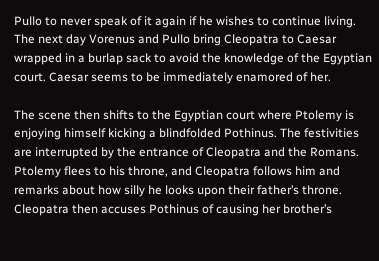Pullo to never speak of it again if he wishes to continue living. The next day Vorenus and Pullo bring Cleopatra to Caesar wrapped in a burlap sack to avoid the knowledge of the Egyptian court. Caesar seems to be immediately enamored of her.

The scene then shifts to the Egyptian court where Ptolemy is enjoying himself kicking a blindfolded Pothinus. The festivities are interrupted by the entrance of Cleopatra and the Romans. Ptolemy flees to his throne, and Cleopatra follows him and remarks about how silly he looks upon their father’s throne. Cleopatra then accuses Pothinus of causing her brother’s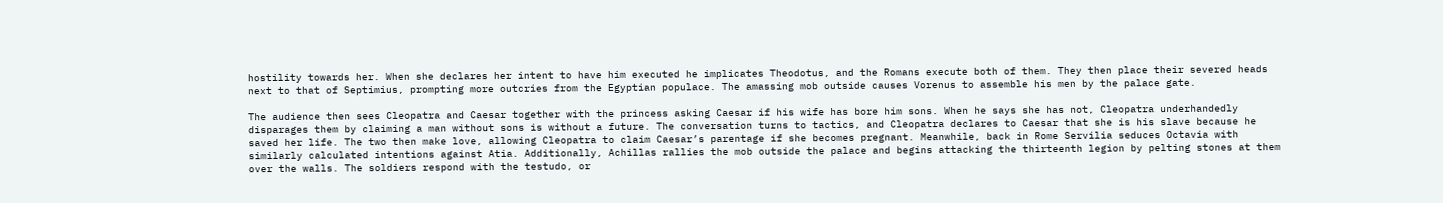hostility towards her. When she declares her intent to have him executed he implicates Theodotus, and the Romans execute both of them. They then place their severed heads next to that of Septimius, prompting more outcries from the Egyptian populace. The amassing mob outside causes Vorenus to assemble his men by the palace gate.

The audience then sees Cleopatra and Caesar together with the princess asking Caesar if his wife has bore him sons. When he says she has not, Cleopatra underhandedly disparages them by claiming a man without sons is without a future. The conversation turns to tactics, and Cleopatra declares to Caesar that she is his slave because he saved her life. The two then make love, allowing Cleopatra to claim Caesar’s parentage if she becomes pregnant. Meanwhile, back in Rome Servilia seduces Octavia with similarly calculated intentions against Atia. Additionally, Achillas rallies the mob outside the palace and begins attacking the thirteenth legion by pelting stones at them over the walls. The soldiers respond with the testudo, or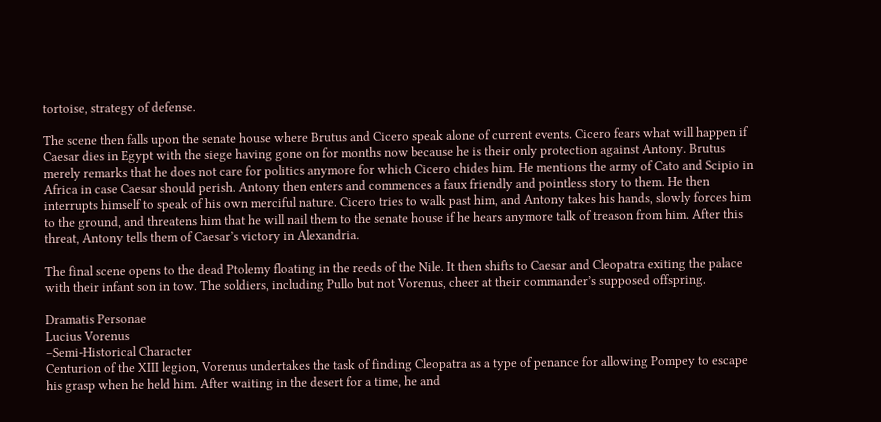tortoise, strategy of defense.

The scene then falls upon the senate house where Brutus and Cicero speak alone of current events. Cicero fears what will happen if Caesar dies in Egypt with the siege having gone on for months now because he is their only protection against Antony. Brutus merely remarks that he does not care for politics anymore for which Cicero chides him. He mentions the army of Cato and Scipio in Africa in case Caesar should perish. Antony then enters and commences a faux friendly and pointless story to them. He then interrupts himself to speak of his own merciful nature. Cicero tries to walk past him, and Antony takes his hands, slowly forces him to the ground, and threatens him that he will nail them to the senate house if he hears anymore talk of treason from him. After this threat, Antony tells them of Caesar’s victory in Alexandria.

The final scene opens to the dead Ptolemy floating in the reeds of the Nile. It then shifts to Caesar and Cleopatra exiting the palace with their infant son in tow. The soldiers, including Pullo but not Vorenus, cheer at their commander’s supposed offspring.

Dramatis Personae
Lucius Vorenus
–Semi-Historical Character
Centurion of the XIII legion, Vorenus undertakes the task of finding Cleopatra as a type of penance for allowing Pompey to escape his grasp when he held him. After waiting in the desert for a time, he and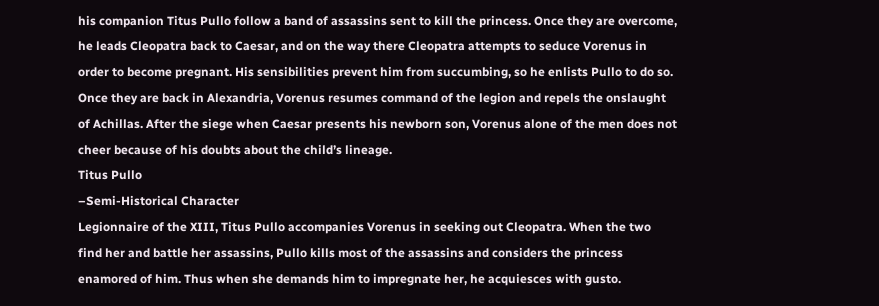his companion Titus Pullo follow a band of assassins sent to kill the princess. Once they are overcome, he leads Cleopatra back to Caesar, and on the way there Cleopatra attempts to seduce Vorenus in order to become pregnant. His sensibilities prevent him from succumbing, so he enlists Pullo to do so. Once they are back in Alexandria, Vorenus resumes command of the legion and repels the onslaught of Achillas. After the siege when Caesar presents his newborn son, Vorenus alone of the men does not cheer because of his doubts about the child’s lineage.
Titus Pullo
–Semi-Historical Character
Legionnaire of the XIII, Titus Pullo accompanies Vorenus in seeking out Cleopatra. When the two find her and battle her assassins, Pullo kills most of the assassins and considers the princess enamored of him. Thus when she demands him to impregnate her, he acquiesces with gusto.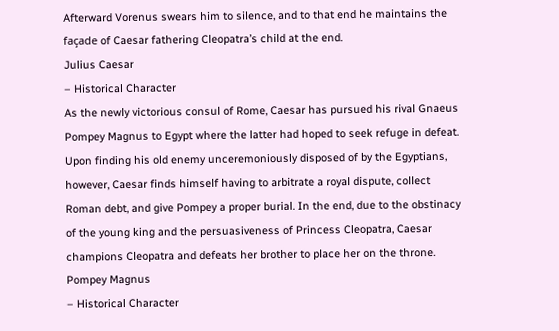Afterward Vorenus swears him to silence, and to that end he maintains the façade of Caesar fathering Cleopatra’s child at the end.
Julius Caesar
– Historical Character
As the newly victorious consul of Rome, Caesar has pursued his rival Gnaeus Pompey Magnus to Egypt where the latter had hoped to seek refuge in defeat. Upon finding his old enemy unceremoniously disposed of by the Egyptians, however, Caesar finds himself having to arbitrate a royal dispute, collect Roman debt, and give Pompey a proper burial. In the end, due to the obstinacy of the young king and the persuasiveness of Princess Cleopatra, Caesar champions Cleopatra and defeats her brother to place her on the throne.
Pompey Magnus
– Historical Character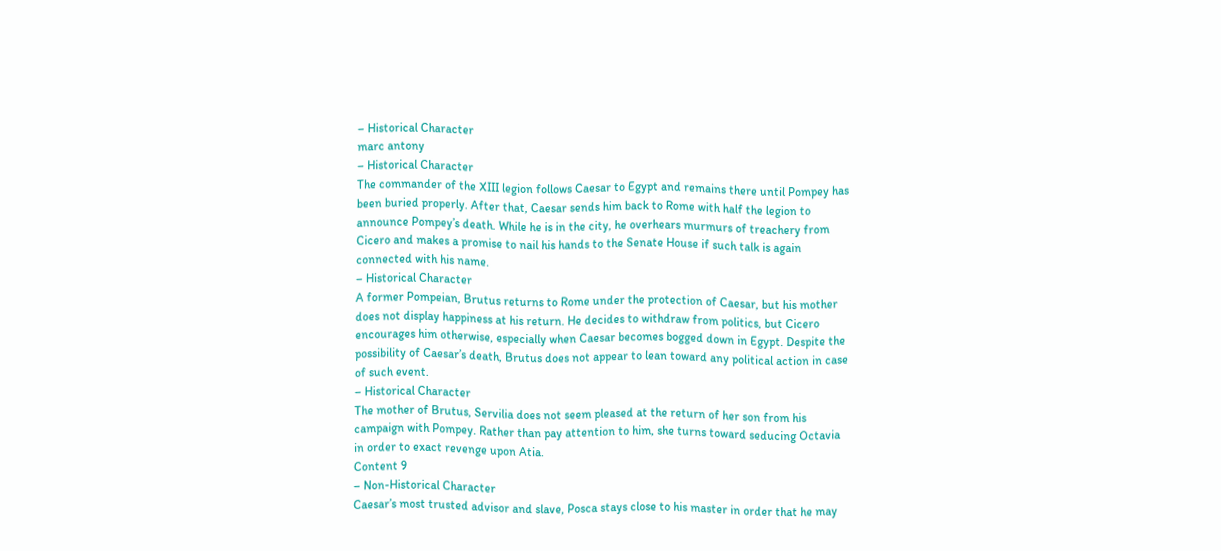– Historical Character
marc antony
– Historical Character
The commander of the XIII legion follows Caesar to Egypt and remains there until Pompey has been buried properly. After that, Caesar sends him back to Rome with half the legion to announce Pompey’s death. While he is in the city, he overhears murmurs of treachery from Cicero and makes a promise to nail his hands to the Senate House if such talk is again connected with his name.
– Historical Character
A former Pompeian, Brutus returns to Rome under the protection of Caesar, but his mother does not display happiness at his return. He decides to withdraw from politics, but Cicero encourages him otherwise, especially when Caesar becomes bogged down in Egypt. Despite the possibility of Caesar’s death, Brutus does not appear to lean toward any political action in case of such event.
– Historical Character
The mother of Brutus, Servilia does not seem pleased at the return of her son from his campaign with Pompey. Rather than pay attention to him, she turns toward seducing Octavia in order to exact revenge upon Atia.
Content 9
– Non-Historical Character
Caesar’s most trusted advisor and slave, Posca stays close to his master in order that he may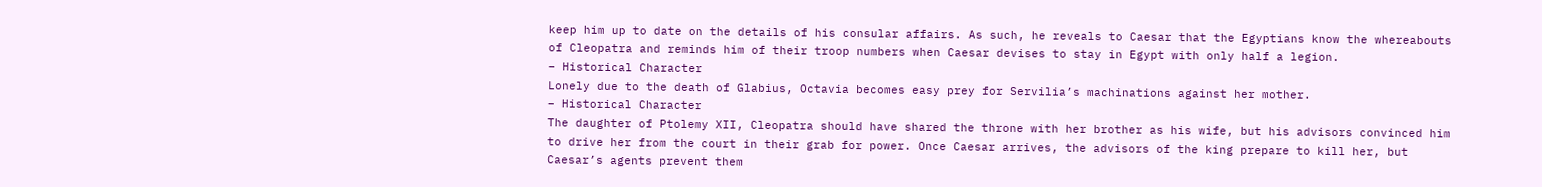keep him up to date on the details of his consular affairs. As such, he reveals to Caesar that the Egyptians know the whereabouts of Cleopatra and reminds him of their troop numbers when Caesar devises to stay in Egypt with only half a legion.
– Historical Character
Lonely due to the death of Glabius, Octavia becomes easy prey for Servilia’s machinations against her mother.
– Historical Character
The daughter of Ptolemy XII, Cleopatra should have shared the throne with her brother as his wife, but his advisors convinced him to drive her from the court in their grab for power. Once Caesar arrives, the advisors of the king prepare to kill her, but Caesar’s agents prevent them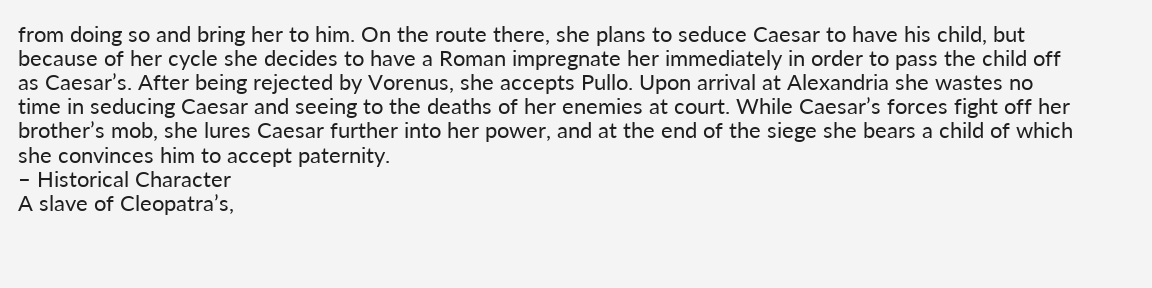from doing so and bring her to him. On the route there, she plans to seduce Caesar to have his child, but because of her cycle she decides to have a Roman impregnate her immediately in order to pass the child off as Caesar’s. After being rejected by Vorenus, she accepts Pullo. Upon arrival at Alexandria she wastes no time in seducing Caesar and seeing to the deaths of her enemies at court. While Caesar’s forces fight off her brother’s mob, she lures Caesar further into her power, and at the end of the siege she bears a child of which she convinces him to accept paternity.
– Historical Character
A slave of Cleopatra’s,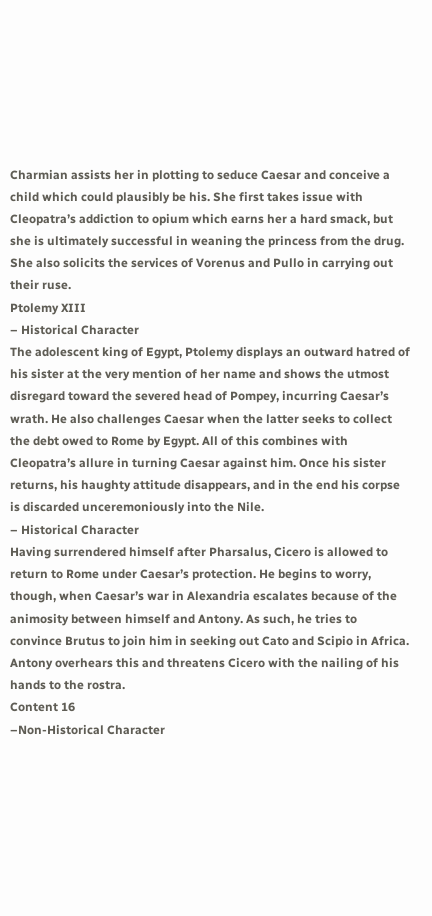Charmian assists her in plotting to seduce Caesar and conceive a child which could plausibly be his. She first takes issue with Cleopatra’s addiction to opium which earns her a hard smack, but she is ultimately successful in weaning the princess from the drug. She also solicits the services of Vorenus and Pullo in carrying out their ruse.
Ptolemy XIII
– Historical Character
The adolescent king of Egypt, Ptolemy displays an outward hatred of his sister at the very mention of her name and shows the utmost disregard toward the severed head of Pompey, incurring Caesar’s wrath. He also challenges Caesar when the latter seeks to collect the debt owed to Rome by Egypt. All of this combines with Cleopatra’s allure in turning Caesar against him. Once his sister returns, his haughty attitude disappears, and in the end his corpse is discarded unceremoniously into the Nile.
– Historical Character
Having surrendered himself after Pharsalus, Cicero is allowed to return to Rome under Caesar’s protection. He begins to worry, though, when Caesar’s war in Alexandria escalates because of the animosity between himself and Antony. As such, he tries to convince Brutus to join him in seeking out Cato and Scipio in Africa. Antony overhears this and threatens Cicero with the nailing of his hands to the rostra.
Content 16
–Non-Historical Character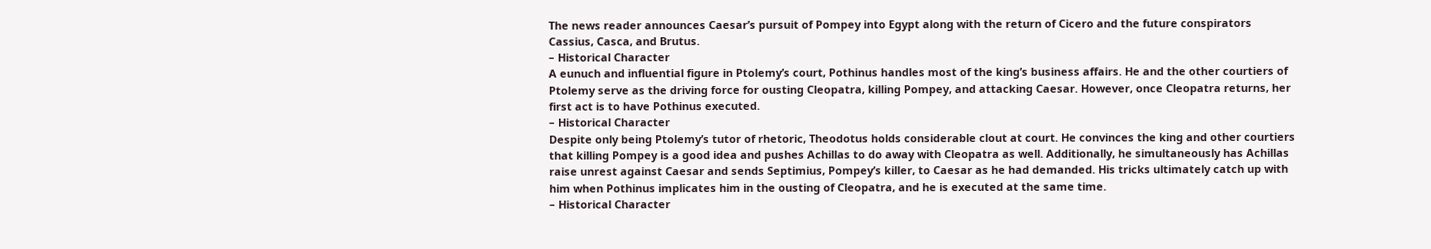The news reader announces Caesar’s pursuit of Pompey into Egypt along with the return of Cicero and the future conspirators Cassius, Casca, and Brutus.
– Historical Character
A eunuch and influential figure in Ptolemy’s court, Pothinus handles most of the king’s business affairs. He and the other courtiers of Ptolemy serve as the driving force for ousting Cleopatra, killing Pompey, and attacking Caesar. However, once Cleopatra returns, her first act is to have Pothinus executed.
– Historical Character
Despite only being Ptolemy’s tutor of rhetoric, Theodotus holds considerable clout at court. He convinces the king and other courtiers that killing Pompey is a good idea and pushes Achillas to do away with Cleopatra as well. Additionally, he simultaneously has Achillas raise unrest against Caesar and sends Septimius, Pompey’s killer, to Caesar as he had demanded. His tricks ultimately catch up with him when Pothinus implicates him in the ousting of Cleopatra, and he is executed at the same time.
– Historical Character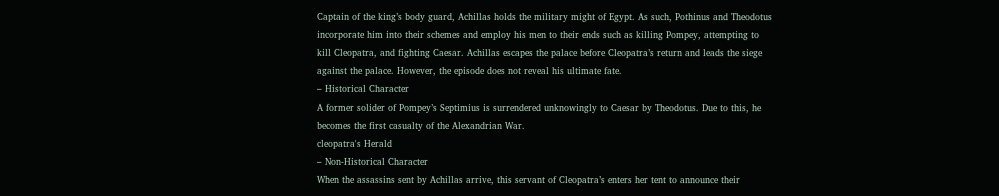Captain of the king’s body guard, Achillas holds the military might of Egypt. As such, Pothinus and Theodotus incorporate him into their schemes and employ his men to their ends such as killing Pompey, attempting to kill Cleopatra, and fighting Caesar. Achillas escapes the palace before Cleopatra’s return and leads the siege against the palace. However, the episode does not reveal his ultimate fate.
– Historical Character
A former solider of Pompey’s Septimius is surrendered unknowingly to Caesar by Theodotus. Due to this, he becomes the first casualty of the Alexandrian War.
cleopatra's Herald
– Non-Historical Character
When the assassins sent by Achillas arrive, this servant of Cleopatra’s enters her tent to announce their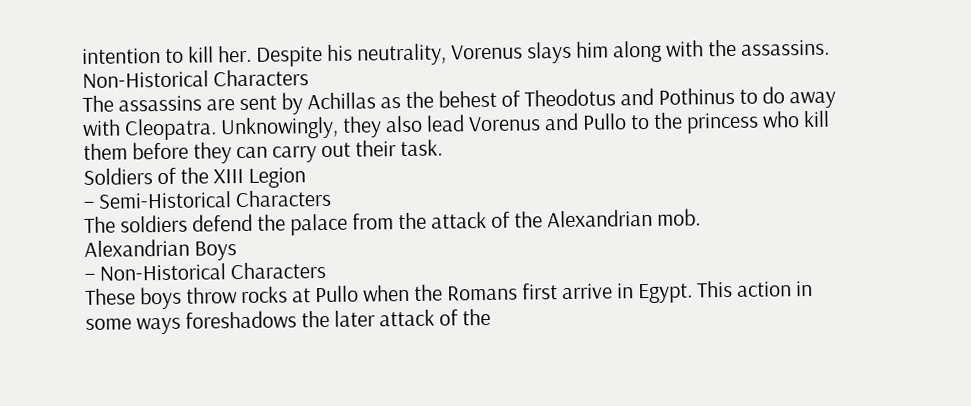intention to kill her. Despite his neutrality, Vorenus slays him along with the assassins.
Non-Historical Characters
The assassins are sent by Achillas as the behest of Theodotus and Pothinus to do away with Cleopatra. Unknowingly, they also lead Vorenus and Pullo to the princess who kill them before they can carry out their task.
Soldiers of the XIII Legion
– Semi-Historical Characters
The soldiers defend the palace from the attack of the Alexandrian mob.
Alexandrian Boys
– Non-Historical Characters
These boys throw rocks at Pullo when the Romans first arrive in Egypt. This action in some ways foreshadows the later attack of the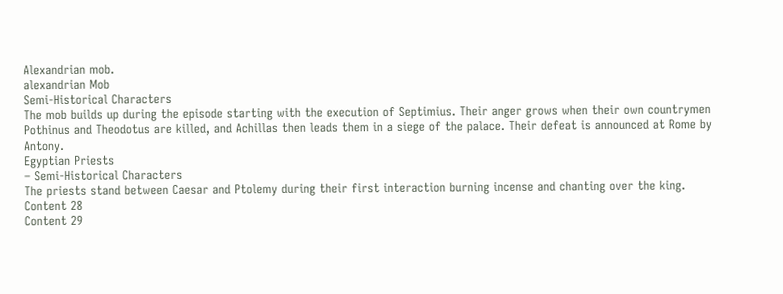Alexandrian mob.
alexandrian Mob
Semi-Historical Characters
The mob builds up during the episode starting with the execution of Septimius. Their anger grows when their own countrymen Pothinus and Theodotus are killed, and Achillas then leads them in a siege of the palace. Their defeat is announced at Rome by Antony.
Egyptian Priests
– Semi-Historical Characters
The priests stand between Caesar and Ptolemy during their first interaction burning incense and chanting over the king.
Content 28
Content 29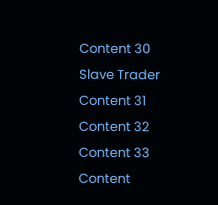Content 30
Slave Trader
Content 31
Content 32
Content 33
Content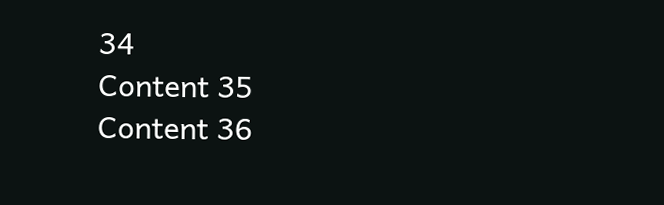34
Content 35
Content 36